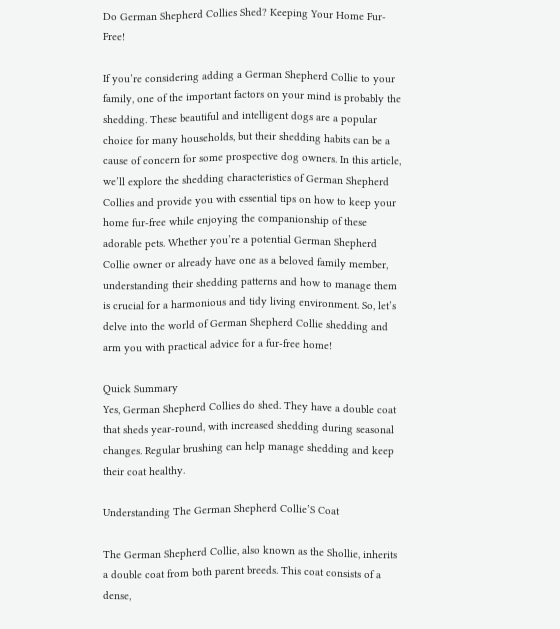Do German Shepherd Collies Shed? Keeping Your Home Fur-Free!

If you’re considering adding a German Shepherd Collie to your family, one of the important factors on your mind is probably the shedding. These beautiful and intelligent dogs are a popular choice for many households, but their shedding habits can be a cause of concern for some prospective dog owners. In this article, we’ll explore the shedding characteristics of German Shepherd Collies and provide you with essential tips on how to keep your home fur-free while enjoying the companionship of these adorable pets. Whether you’re a potential German Shepherd Collie owner or already have one as a beloved family member, understanding their shedding patterns and how to manage them is crucial for a harmonious and tidy living environment. So, let’s delve into the world of German Shepherd Collie shedding and arm you with practical advice for a fur-free home!

Quick Summary
Yes, German Shepherd Collies do shed. They have a double coat that sheds year-round, with increased shedding during seasonal changes. Regular brushing can help manage shedding and keep their coat healthy.

Understanding The German Shepherd Collie’S Coat

The German Shepherd Collie, also known as the Shollie, inherits a double coat from both parent breeds. This coat consists of a dense,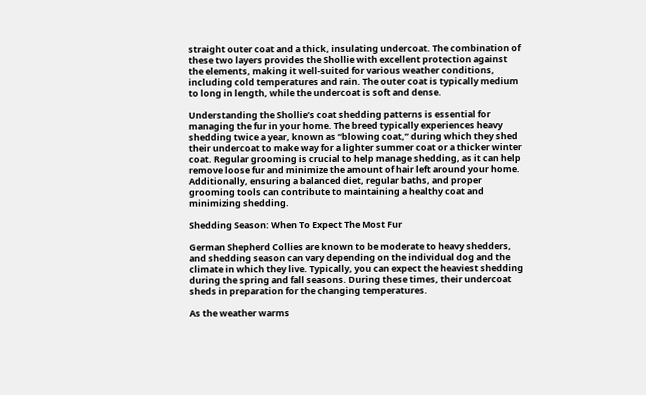straight outer coat and a thick, insulating undercoat. The combination of these two layers provides the Shollie with excellent protection against the elements, making it well-suited for various weather conditions, including cold temperatures and rain. The outer coat is typically medium to long in length, while the undercoat is soft and dense.

Understanding the Shollie’s coat shedding patterns is essential for managing the fur in your home. The breed typically experiences heavy shedding twice a year, known as “blowing coat,” during which they shed their undercoat to make way for a lighter summer coat or a thicker winter coat. Regular grooming is crucial to help manage shedding, as it can help remove loose fur and minimize the amount of hair left around your home. Additionally, ensuring a balanced diet, regular baths, and proper grooming tools can contribute to maintaining a healthy coat and minimizing shedding.

Shedding Season: When To Expect The Most Fur

German Shepherd Collies are known to be moderate to heavy shedders, and shedding season can vary depending on the individual dog and the climate in which they live. Typically, you can expect the heaviest shedding during the spring and fall seasons. During these times, their undercoat sheds in preparation for the changing temperatures.

As the weather warms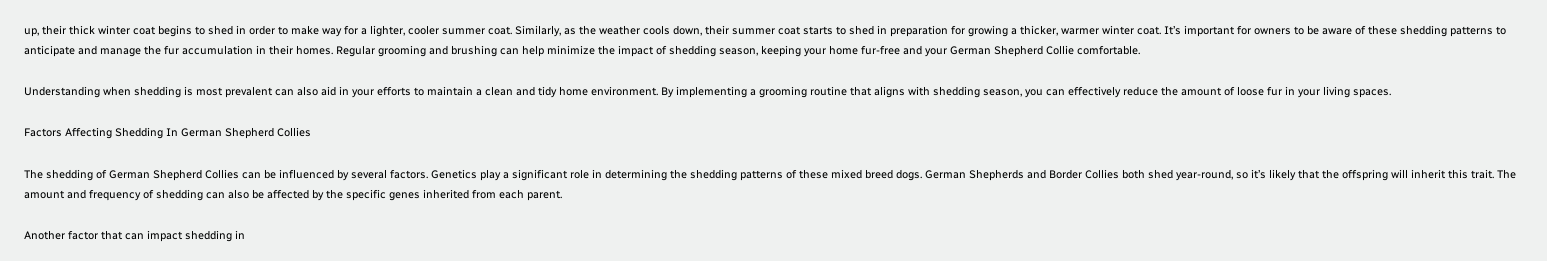up, their thick winter coat begins to shed in order to make way for a lighter, cooler summer coat. Similarly, as the weather cools down, their summer coat starts to shed in preparation for growing a thicker, warmer winter coat. It’s important for owners to be aware of these shedding patterns to anticipate and manage the fur accumulation in their homes. Regular grooming and brushing can help minimize the impact of shedding season, keeping your home fur-free and your German Shepherd Collie comfortable.

Understanding when shedding is most prevalent can also aid in your efforts to maintain a clean and tidy home environment. By implementing a grooming routine that aligns with shedding season, you can effectively reduce the amount of loose fur in your living spaces.

Factors Affecting Shedding In German Shepherd Collies

The shedding of German Shepherd Collies can be influenced by several factors. Genetics play a significant role in determining the shedding patterns of these mixed breed dogs. German Shepherds and Border Collies both shed year-round, so it’s likely that the offspring will inherit this trait. The amount and frequency of shedding can also be affected by the specific genes inherited from each parent.

Another factor that can impact shedding in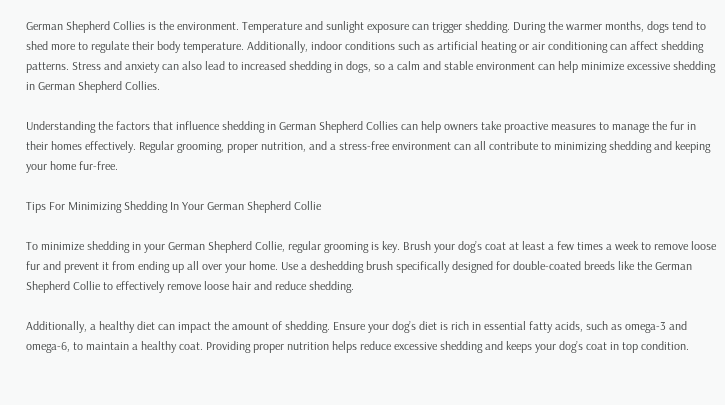German Shepherd Collies is the environment. Temperature and sunlight exposure can trigger shedding. During the warmer months, dogs tend to shed more to regulate their body temperature. Additionally, indoor conditions such as artificial heating or air conditioning can affect shedding patterns. Stress and anxiety can also lead to increased shedding in dogs, so a calm and stable environment can help minimize excessive shedding in German Shepherd Collies.

Understanding the factors that influence shedding in German Shepherd Collies can help owners take proactive measures to manage the fur in their homes effectively. Regular grooming, proper nutrition, and a stress-free environment can all contribute to minimizing shedding and keeping your home fur-free.

Tips For Minimizing Shedding In Your German Shepherd Collie

To minimize shedding in your German Shepherd Collie, regular grooming is key. Brush your dog’s coat at least a few times a week to remove loose fur and prevent it from ending up all over your home. Use a deshedding brush specifically designed for double-coated breeds like the German Shepherd Collie to effectively remove loose hair and reduce shedding.

Additionally, a healthy diet can impact the amount of shedding. Ensure your dog’s diet is rich in essential fatty acids, such as omega-3 and omega-6, to maintain a healthy coat. Providing proper nutrition helps reduce excessive shedding and keeps your dog’s coat in top condition.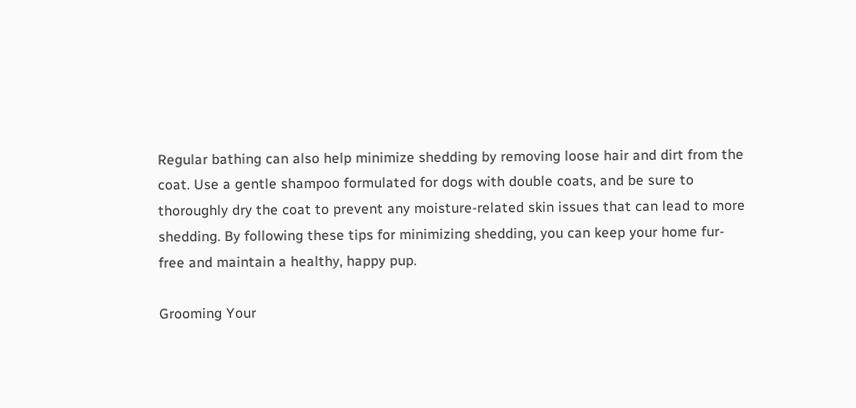Regular bathing can also help minimize shedding by removing loose hair and dirt from the coat. Use a gentle shampoo formulated for dogs with double coats, and be sure to thoroughly dry the coat to prevent any moisture-related skin issues that can lead to more shedding. By following these tips for minimizing shedding, you can keep your home fur-free and maintain a healthy, happy pup.

Grooming Your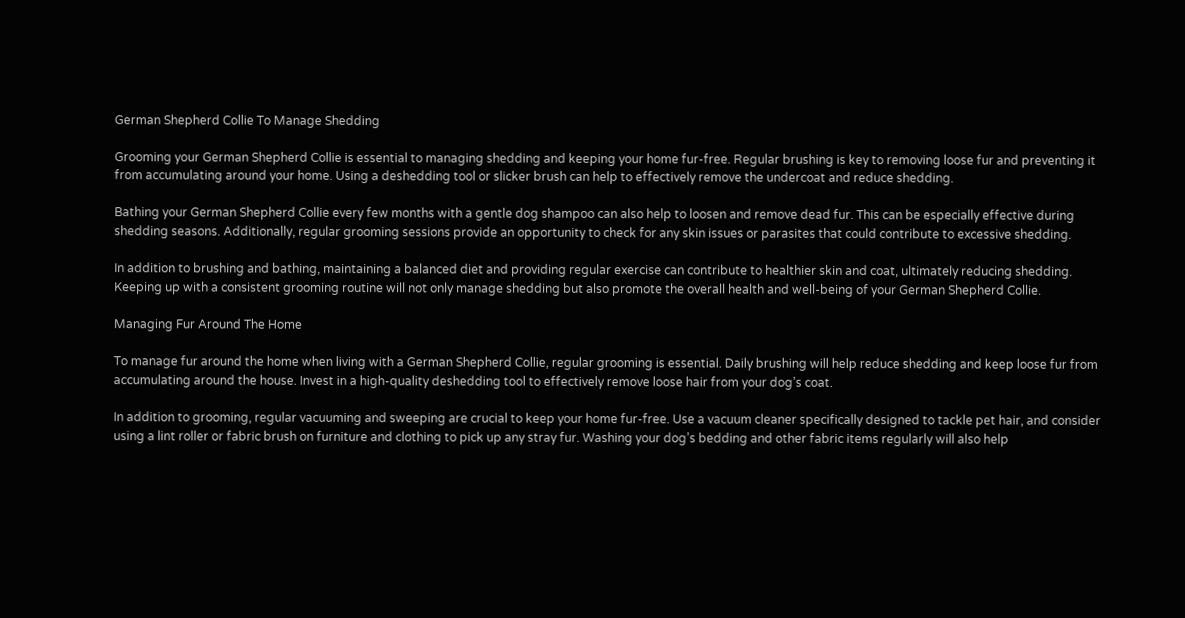German Shepherd Collie To Manage Shedding

Grooming your German Shepherd Collie is essential to managing shedding and keeping your home fur-free. Regular brushing is key to removing loose fur and preventing it from accumulating around your home. Using a deshedding tool or slicker brush can help to effectively remove the undercoat and reduce shedding.

Bathing your German Shepherd Collie every few months with a gentle dog shampoo can also help to loosen and remove dead fur. This can be especially effective during shedding seasons. Additionally, regular grooming sessions provide an opportunity to check for any skin issues or parasites that could contribute to excessive shedding.

In addition to brushing and bathing, maintaining a balanced diet and providing regular exercise can contribute to healthier skin and coat, ultimately reducing shedding. Keeping up with a consistent grooming routine will not only manage shedding but also promote the overall health and well-being of your German Shepherd Collie.

Managing Fur Around The Home

To manage fur around the home when living with a German Shepherd Collie, regular grooming is essential. Daily brushing will help reduce shedding and keep loose fur from accumulating around the house. Invest in a high-quality deshedding tool to effectively remove loose hair from your dog’s coat.

In addition to grooming, regular vacuuming and sweeping are crucial to keep your home fur-free. Use a vacuum cleaner specifically designed to tackle pet hair, and consider using a lint roller or fabric brush on furniture and clothing to pick up any stray fur. Washing your dog’s bedding and other fabric items regularly will also help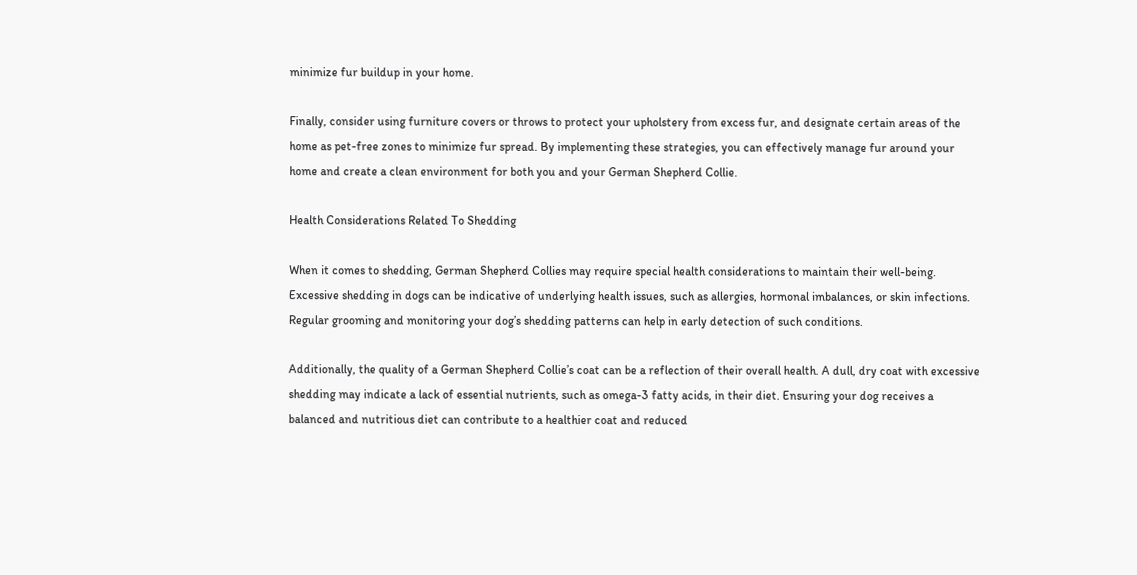minimize fur buildup in your home.

Finally, consider using furniture covers or throws to protect your upholstery from excess fur, and designate certain areas of the home as pet-free zones to minimize fur spread. By implementing these strategies, you can effectively manage fur around your home and create a clean environment for both you and your German Shepherd Collie.

Health Considerations Related To Shedding

When it comes to shedding, German Shepherd Collies may require special health considerations to maintain their well-being. Excessive shedding in dogs can be indicative of underlying health issues, such as allergies, hormonal imbalances, or skin infections. Regular grooming and monitoring your dog’s shedding patterns can help in early detection of such conditions.

Additionally, the quality of a German Shepherd Collie’s coat can be a reflection of their overall health. A dull, dry coat with excessive shedding may indicate a lack of essential nutrients, such as omega-3 fatty acids, in their diet. Ensuring your dog receives a balanced and nutritious diet can contribute to a healthier coat and reduced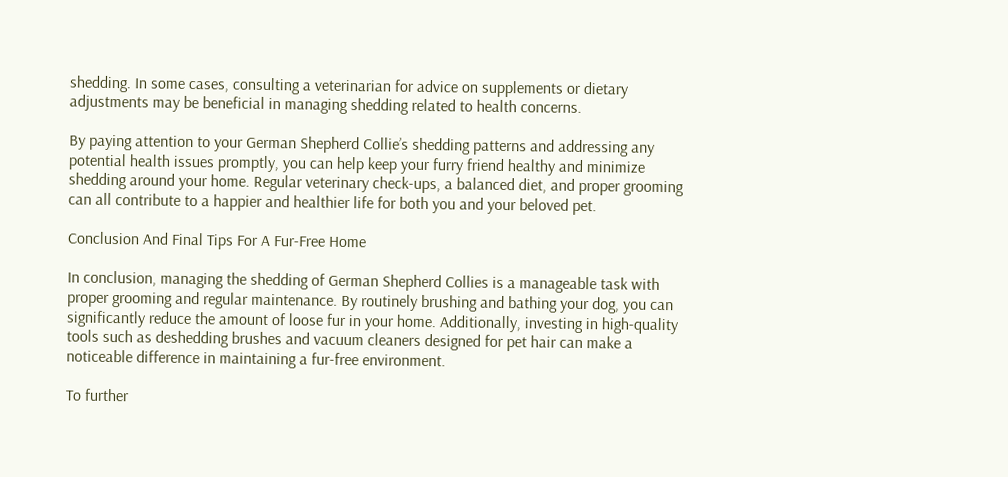shedding. In some cases, consulting a veterinarian for advice on supplements or dietary adjustments may be beneficial in managing shedding related to health concerns.

By paying attention to your German Shepherd Collie’s shedding patterns and addressing any potential health issues promptly, you can help keep your furry friend healthy and minimize shedding around your home. Regular veterinary check-ups, a balanced diet, and proper grooming can all contribute to a happier and healthier life for both you and your beloved pet.

Conclusion And Final Tips For A Fur-Free Home

In conclusion, managing the shedding of German Shepherd Collies is a manageable task with proper grooming and regular maintenance. By routinely brushing and bathing your dog, you can significantly reduce the amount of loose fur in your home. Additionally, investing in high-quality tools such as deshedding brushes and vacuum cleaners designed for pet hair can make a noticeable difference in maintaining a fur-free environment.

To further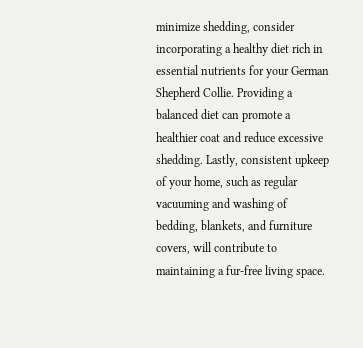minimize shedding, consider incorporating a healthy diet rich in essential nutrients for your German Shepherd Collie. Providing a balanced diet can promote a healthier coat and reduce excessive shedding. Lastly, consistent upkeep of your home, such as regular vacuuming and washing of bedding, blankets, and furniture covers, will contribute to maintaining a fur-free living space.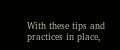With these tips and practices in place,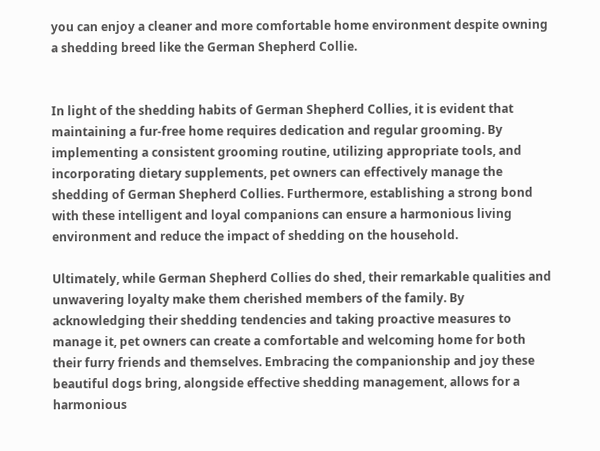you can enjoy a cleaner and more comfortable home environment despite owning a shedding breed like the German Shepherd Collie.


In light of the shedding habits of German Shepherd Collies, it is evident that maintaining a fur-free home requires dedication and regular grooming. By implementing a consistent grooming routine, utilizing appropriate tools, and incorporating dietary supplements, pet owners can effectively manage the shedding of German Shepherd Collies. Furthermore, establishing a strong bond with these intelligent and loyal companions can ensure a harmonious living environment and reduce the impact of shedding on the household.

Ultimately, while German Shepherd Collies do shed, their remarkable qualities and unwavering loyalty make them cherished members of the family. By acknowledging their shedding tendencies and taking proactive measures to manage it, pet owners can create a comfortable and welcoming home for both their furry friends and themselves. Embracing the companionship and joy these beautiful dogs bring, alongside effective shedding management, allows for a harmonious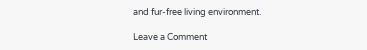and fur-free living environment.

Leave a Comment